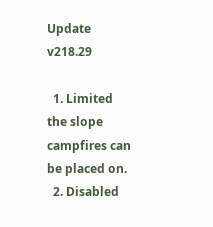Update v218.29

  1. Limited the slope campfires can be placed on.
  2. Disabled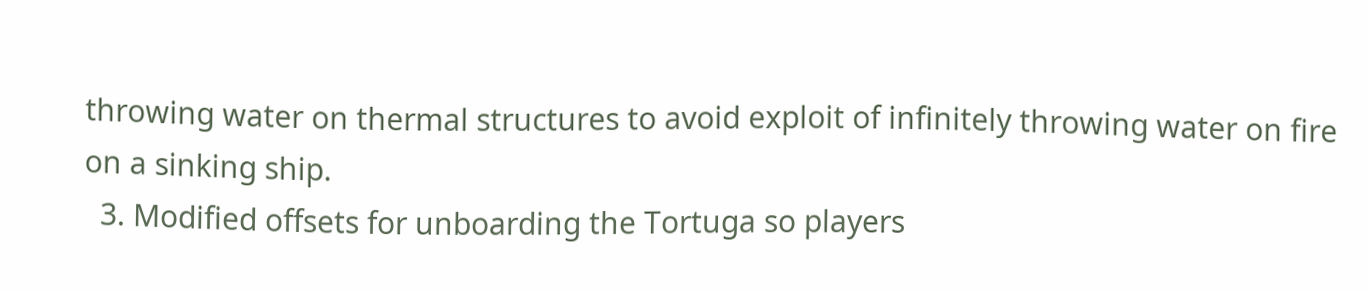throwing water on thermal structures to avoid exploit of infinitely throwing water on fire on a sinking ship.
  3. Modified offsets for unboarding the Tortuga so players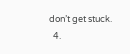don’t get stuck.
  4.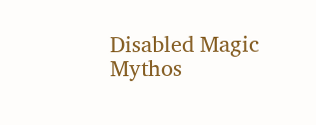Disabled Magic Mythos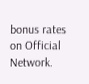bonus rates on Official Network.